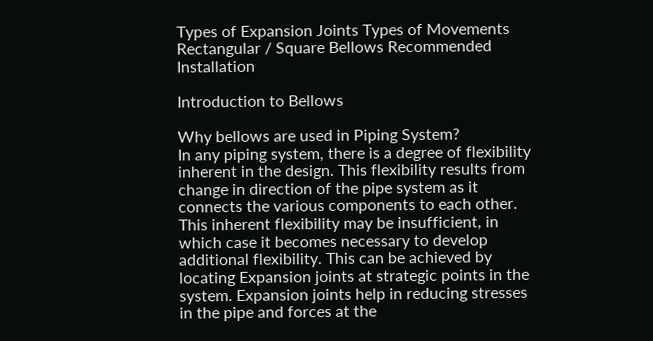Types of Expansion Joints Types of Movements Rectangular / Square Bellows Recommended Installation

Introduction to Bellows

Why bellows are used in Piping System?
In any piping system, there is a degree of flexibility inherent in the design. This flexibility results from change in direction of the pipe system as it connects the various components to each other. This inherent flexibility may be insufficient, in which case it becomes necessary to develop additional flexibility. This can be achieved by locating Expansion joints at strategic points in the system. Expansion joints help in reducing stresses in the pipe and forces at the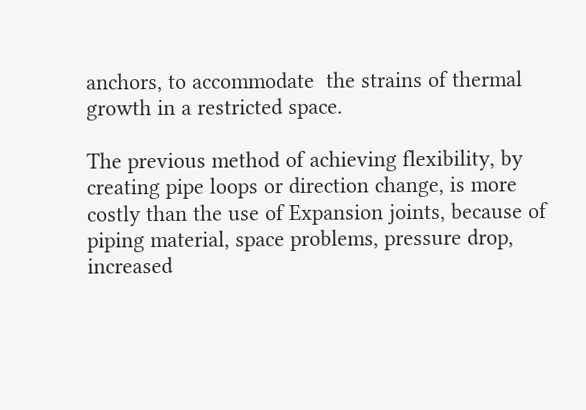anchors, to accommodate  the strains of thermal growth in a restricted space.

The previous method of achieving flexibility, by creating pipe loops or direction change, is more costly than the use of Expansion joints, because of piping material, space problems, pressure drop, increased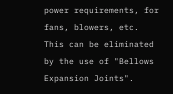power requirements, for fans, blowers, etc. This can be eliminated by the use of "Bellows Expansion Joints".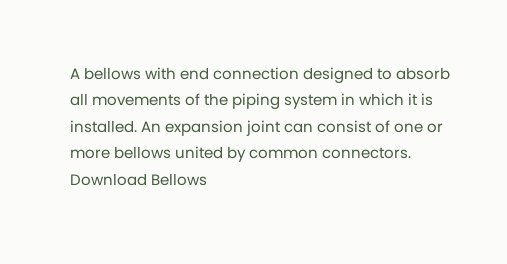A bellows with end connection designed to absorb all movements of the piping system in which it is installed. An expansion joint can consist of one or more bellows united by common connectors.
Download Bellows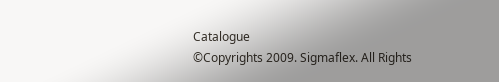Catalogue
©Copyrights 2009. Sigmaflex. All Rights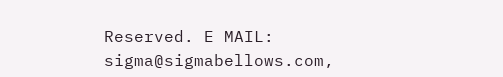Reserved. E MAIL:  sigma@sigmabellows.com,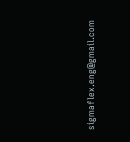sigmaflex.eng@gmail.com